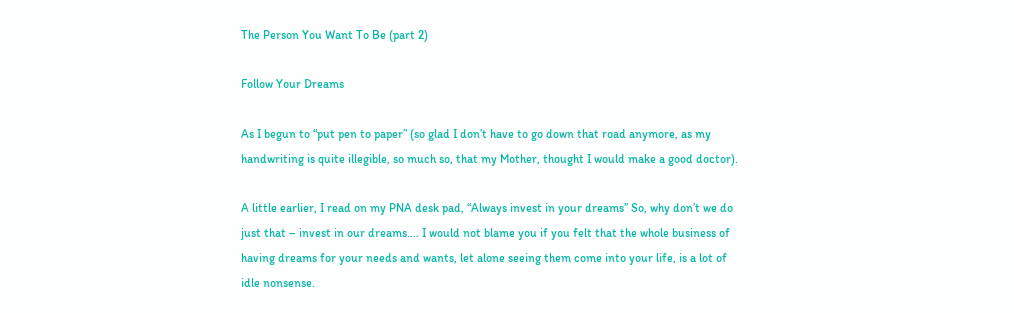The Person You Want To Be (part 2)

Follow Your Dreams

As I begun to “put pen to paper” (so glad I don’t have to go down that road anymore, as my handwriting is quite illegible, so much so, that my Mother, thought I would make a good doctor).

A little earlier, I read on my PNA desk pad, “Always invest in your dreams” So, why don’t we do just that – invest in our dreams…. I would not blame you if you felt that the whole business of having dreams for your needs and wants, let alone seeing them come into your life, is a lot of idle nonsense.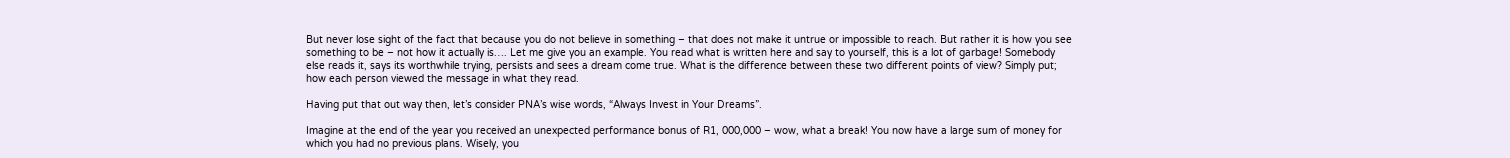But never lose sight of the fact that because you do not believe in something – that does not make it untrue or impossible to reach. But rather it is how you see something to be – not how it actually is…. Let me give you an example. You read what is written here and say to yourself, this is a lot of garbage! Somebody else reads it, says its worthwhile trying, persists and sees a dream come true. What is the difference between these two different points of view? Simply put; how each person viewed the message in what they read.

Having put that out way then, let’s consider PNA’s wise words, “Always Invest in Your Dreams”.

Imagine at the end of the year you received an unexpected performance bonus of R1, 000,000 – wow, what a break! You now have a large sum of money for which you had no previous plans. Wisely, you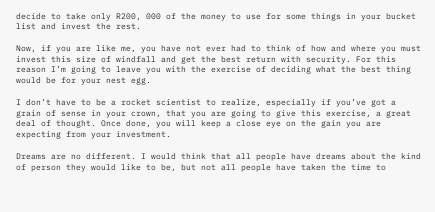decide to take only R200, 000 of the money to use for some things in your bucket list and invest the rest.

Now, if you are like me, you have not ever had to think of how and where you must invest this size of windfall and get the best return with security. For this reason I’m going to leave you with the exercise of deciding what the best thing would be for your nest egg.

I don’t have to be a rocket scientist to realize, especially if you’ve got a grain of sense in your crown, that you are going to give this exercise, a great deal of thought. Once done, you will keep a close eye on the gain you are expecting from your investment.

Dreams are no different. I would think that all people have dreams about the kind of person they would like to be, but not all people have taken the time to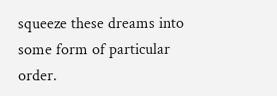squeeze these dreams into some form of particular order.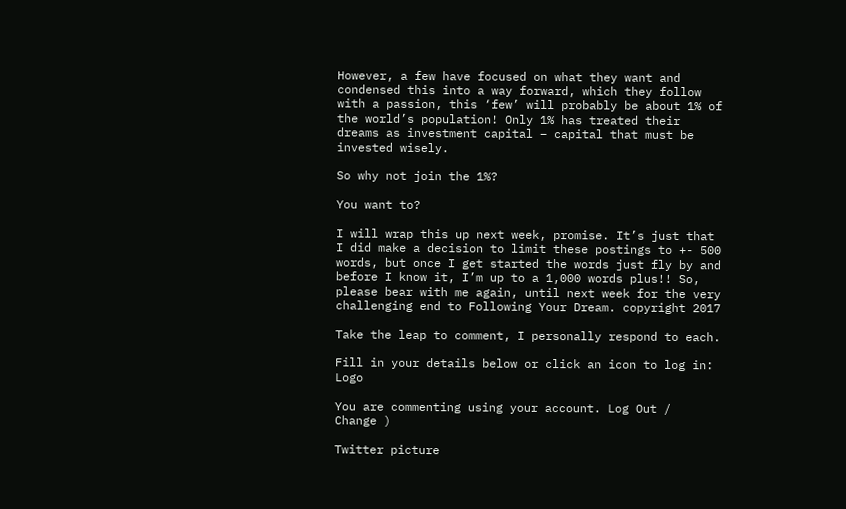However, a few have focused on what they want and condensed this into a way forward, which they follow with a passion, this ‘few’ will probably be about 1% of the world’s population! Only 1% has treated their dreams as investment capital – capital that must be invested wisely.

So why not join the 1%?

You want to?

I will wrap this up next week, promise. It’s just that I did make a decision to limit these postings to +- 500 words, but once I get started the words just fly by and before I know it, I’m up to a 1,000 words plus!! So, please bear with me again, until next week for the very challenging end to Following Your Dream. copyright 2017

Take the leap to comment, I personally respond to each.

Fill in your details below or click an icon to log in: Logo

You are commenting using your account. Log Out /  Change )

Twitter picture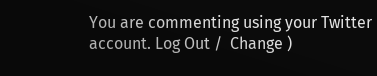You are commenting using your Twitter account. Log Out /  Change )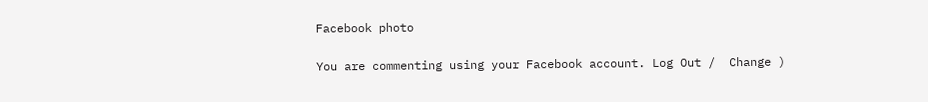Facebook photo

You are commenting using your Facebook account. Log Out /  Change )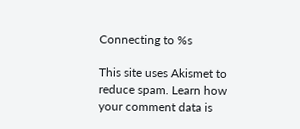Connecting to %s

This site uses Akismet to reduce spam. Learn how your comment data is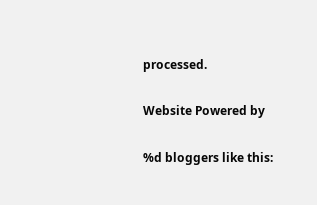processed.

Website Powered by

%d bloggers like this: